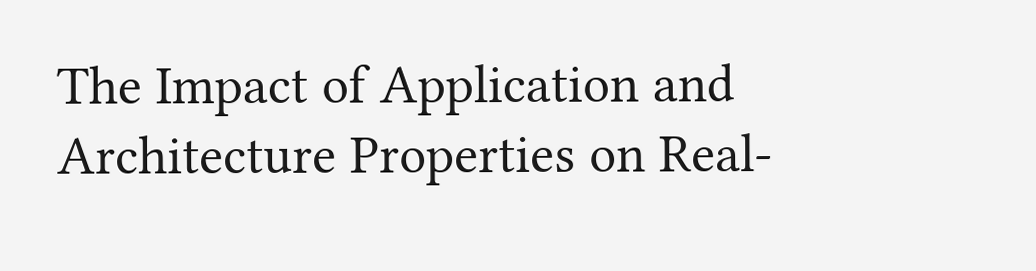The Impact of Application and Architecture Properties on Real-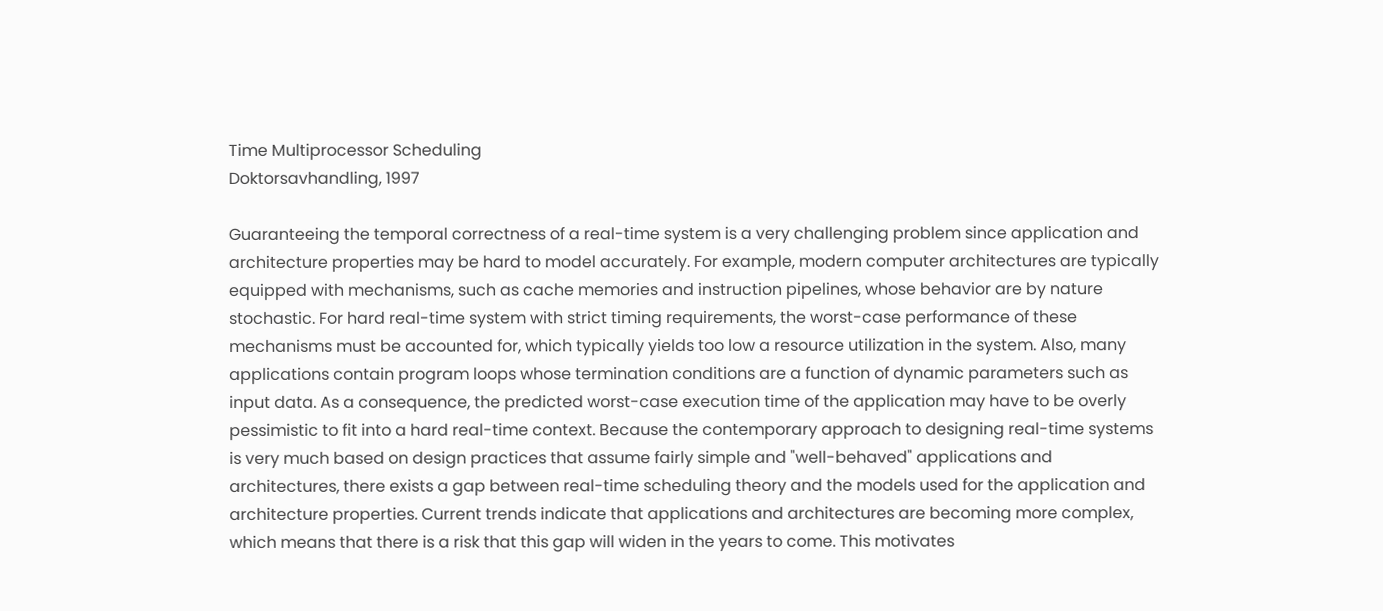Time Multiprocessor Scheduling
Doktorsavhandling, 1997

Guaranteeing the temporal correctness of a real-time system is a very challenging problem since application and architecture properties may be hard to model accurately. For example, modern computer architectures are typically equipped with mechanisms, such as cache memories and instruction pipelines, whose behavior are by nature stochastic. For hard real-time system with strict timing requirements, the worst-case performance of these mechanisms must be accounted for, which typically yields too low a resource utilization in the system. Also, many applications contain program loops whose termination conditions are a function of dynamic parameters such as input data. As a consequence, the predicted worst-case execution time of the application may have to be overly pessimistic to fit into a hard real-time context. Because the contemporary approach to designing real-time systems is very much based on design practices that assume fairly simple and "well-behaved" applications and architectures, there exists a gap between real-time scheduling theory and the models used for the application and architecture properties. Current trends indicate that applications and architectures are becoming more complex, which means that there is a risk that this gap will widen in the years to come. This motivates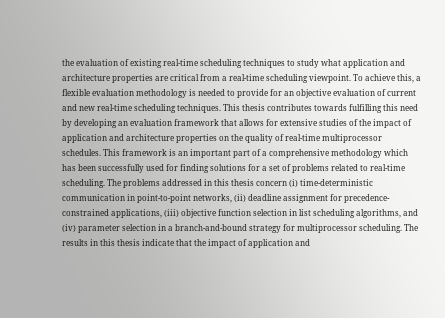the evaluation of existing real-time scheduling techniques to study what application and architecture properties are critical from a real-time scheduling viewpoint. To achieve this, a flexible evaluation methodology is needed to provide for an objective evaluation of current and new real-time scheduling techniques. This thesis contributes towards fulfilling this need by developing an evaluation framework that allows for extensive studies of the impact of application and architecture properties on the quality of real-time multiprocessor schedules. This framework is an important part of a comprehensive methodology which has been successfully used for finding solutions for a set of problems related to real-time scheduling. The problems addressed in this thesis concern (i) time-deterministic communication in point-to-point networks, (ii) deadline assignment for precedence-constrained applications, (iii) objective function selection in list scheduling algorithms, and (iv) parameter selection in a branch-and-bound strategy for multiprocessor scheduling. The results in this thesis indicate that the impact of application and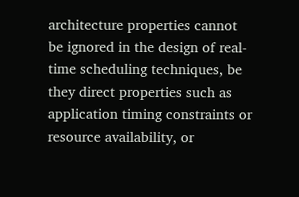architecture properties cannot be ignored in the design of real-time scheduling techniques, be they direct properties such as application timing constraints or resource availability, or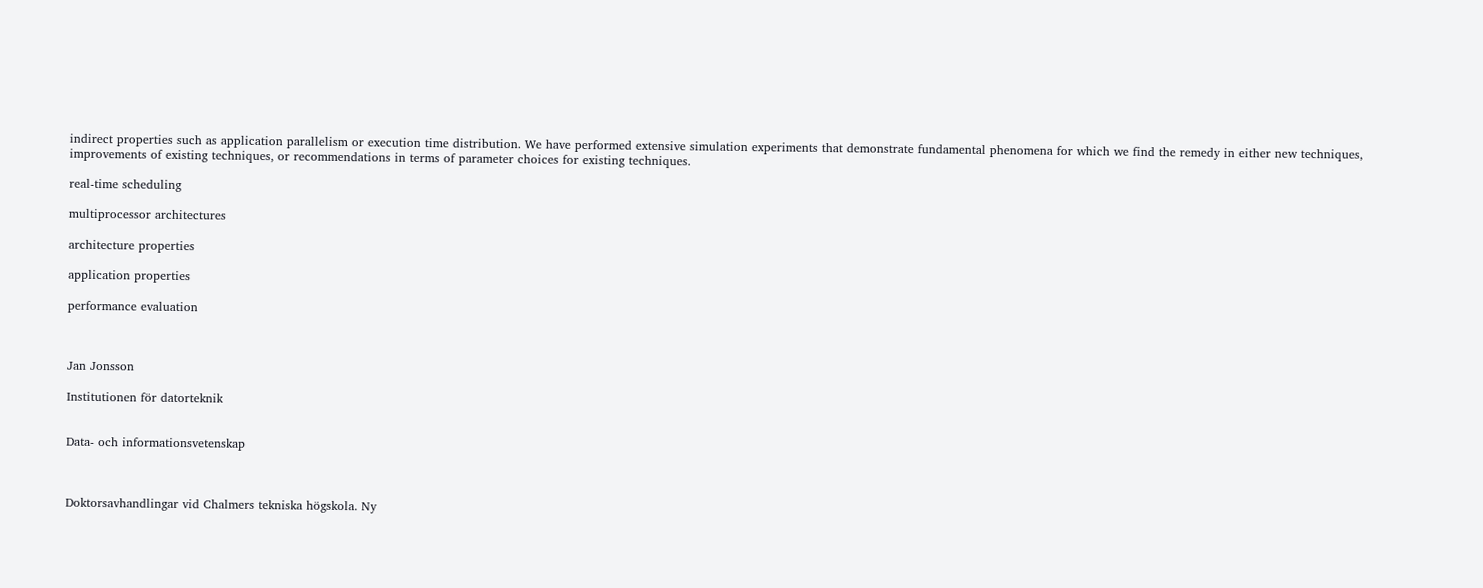indirect properties such as application parallelism or execution time distribution. We have performed extensive simulation experiments that demonstrate fundamental phenomena for which we find the remedy in either new techniques, improvements of existing techniques, or recommendations in terms of parameter choices for existing techniques.

real-time scheduling

multiprocessor architectures

architecture properties

application properties

performance evaluation



Jan Jonsson

Institutionen för datorteknik


Data- och informationsvetenskap



Doktorsavhandlingar vid Chalmers tekniska högskola. Ny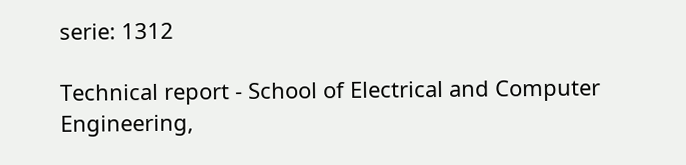serie: 1312

Technical report - School of Electrical and Computer Engineering,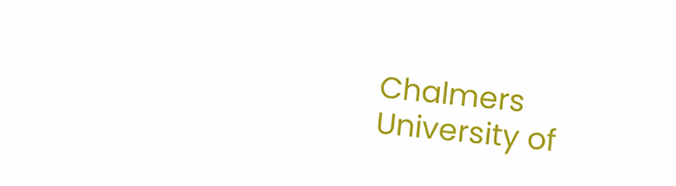Chalmers University of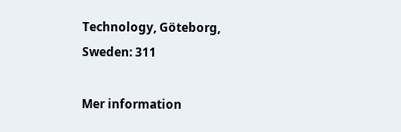Technology, Göteborg, Sweden: 311

Mer information